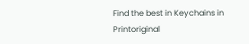Find the best in Keychains in Printoriginal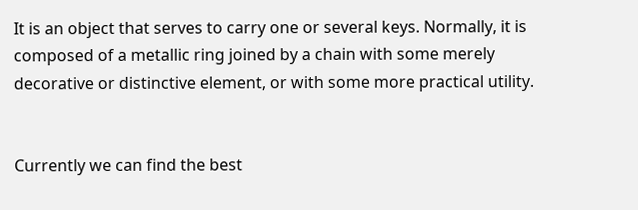It is an object that serves to carry one or several keys. Normally, it is composed of a metallic ring joined by a chain with some merely decorative or distinctive element, or with some more practical utility.


Currently we can find the best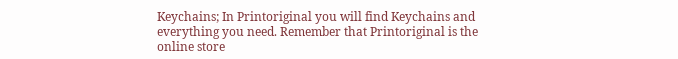Keychains; In Printoriginal you will find Keychains and everything you need. Remember that Printoriginal is the online store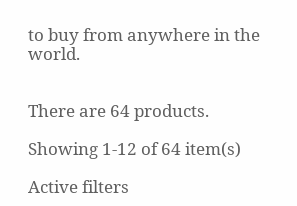to buy from anywhere in the world.


There are 64 products.

Showing 1-12 of 64 item(s)

Active filters